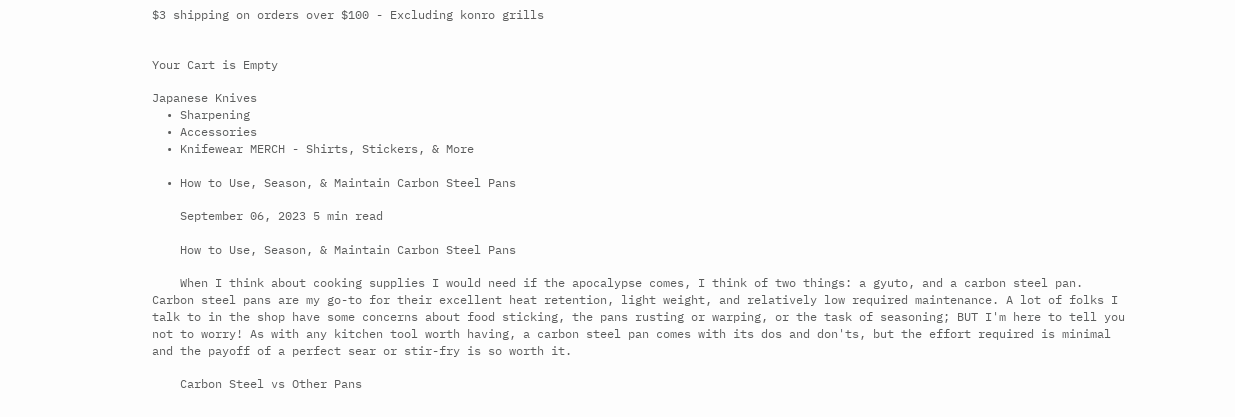$3 shipping on orders over $100 - Excluding konro grills


Your Cart is Empty

Japanese Knives
  • Sharpening
  • Accessories
  • Knifewear MERCH - Shirts, Stickers, & More

  • How to Use, Season, & Maintain Carbon Steel Pans

    September 06, 2023 5 min read

    How to Use, Season, & Maintain Carbon Steel Pans

    When I think about cooking supplies I would need if the apocalypse comes, I think of two things: a gyuto, and a carbon steel pan. Carbon steel pans are my go-to for their excellent heat retention, light weight, and relatively low required maintenance. A lot of folks I talk to in the shop have some concerns about food sticking, the pans rusting or warping, or the task of seasoning; BUT I'm here to tell you not to worry! As with any kitchen tool worth having, a carbon steel pan comes with its dos and don'ts, but the effort required is minimal and the payoff of a perfect sear or stir-fry is so worth it.

    Carbon Steel vs Other Pans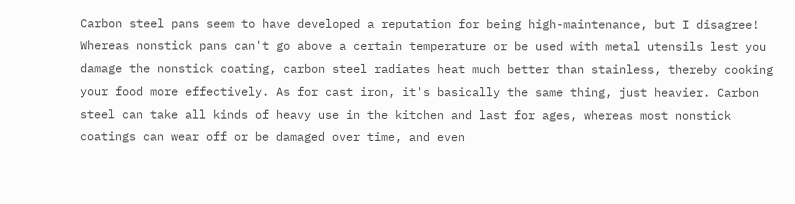Carbon steel pans seem to have developed a reputation for being high-maintenance, but I disagree! Whereas nonstick pans can't go above a certain temperature or be used with metal utensils lest you damage the nonstick coating, carbon steel radiates heat much better than stainless, thereby cooking your food more effectively. As for cast iron, it's basically the same thing, just heavier. Carbon steel can take all kinds of heavy use in the kitchen and last for ages, whereas most nonstick coatings can wear off or be damaged over time, and even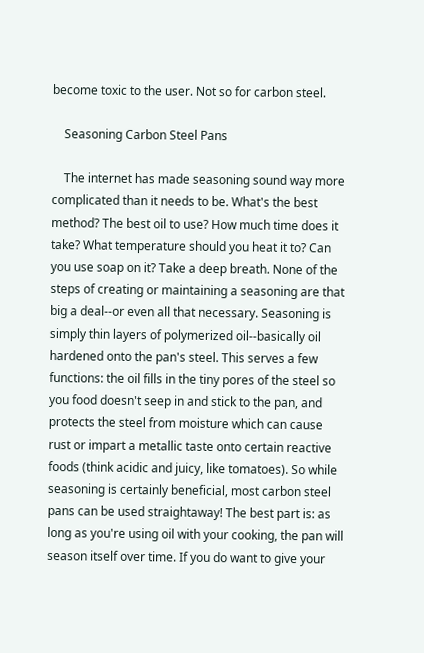become toxic to the user. Not so for carbon steel.

    Seasoning Carbon Steel Pans

    The internet has made seasoning sound way more complicated than it needs to be. What's the best method? The best oil to use? How much time does it take? What temperature should you heat it to? Can you use soap on it? Take a deep breath. None of the steps of creating or maintaining a seasoning are that big a deal--or even all that necessary. Seasoning is simply thin layers of polymerized oil--basically oil hardened onto the pan's steel. This serves a few functions: the oil fills in the tiny pores of the steel so you food doesn't seep in and stick to the pan, and protects the steel from moisture which can cause rust or impart a metallic taste onto certain reactive foods (think acidic and juicy, like tomatoes). So while seasoning is certainly beneficial, most carbon steel pans can be used straightaway! The best part is: as long as you're using oil with your cooking, the pan will season itself over time. If you do want to give your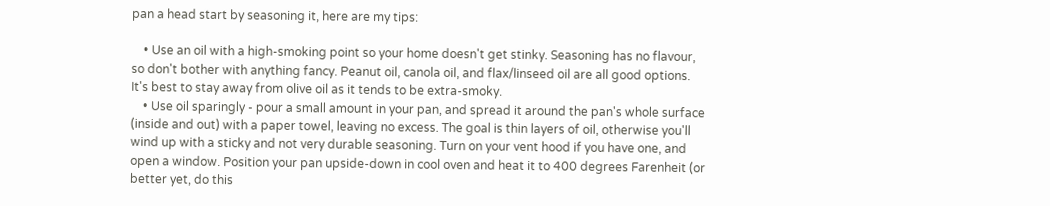pan a head start by seasoning it, here are my tips:

    • Use an oil with a high-smoking point so your home doesn't get stinky. Seasoning has no flavour, so don't bother with anything fancy. Peanut oil, canola oil, and flax/linseed oil are all good options. It's best to stay away from olive oil as it tends to be extra-smoky.
    • Use oil sparingly - pour a small amount in your pan, and spread it around the pan's whole surface (inside and out) with a paper towel, leaving no excess. The goal is thin layers of oil, otherwise you'll wind up with a sticky and not very durable seasoning. Turn on your vent hood if you have one, and open a window. Position your pan upside-down in cool oven and heat it to 400 degrees Farenheit (or better yet, do this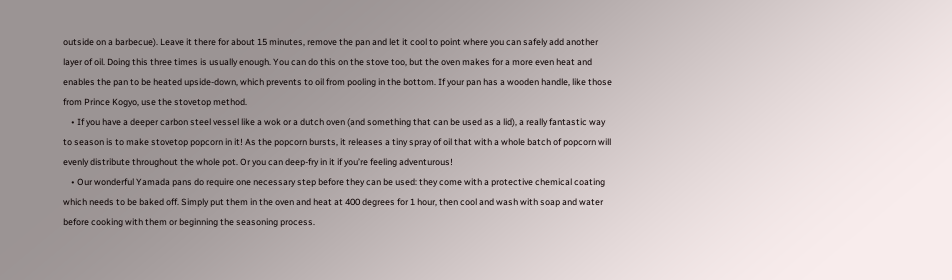outside on a barbecue). Leave it there for about 15 minutes, remove the pan and let it cool to point where you can safely add another layer of oil. Doing this three times is usually enough. You can do this on the stove too, but the oven makes for a more even heat and enables the pan to be heated upside-down, which prevents to oil from pooling in the bottom. If your pan has a wooden handle, like those from Prince Kogyo, use the stovetop method.
    • If you have a deeper carbon steel vessel like a wok or a dutch oven (and something that can be used as a lid), a really fantastic way to season is to make stovetop popcorn in it! As the popcorn bursts, it releases a tiny spray of oil that with a whole batch of popcorn will evenly distribute throughout the whole pot. Or you can deep-fry in it if you’re feeling adventurous!
    • Our wonderful Yamada pans do require one necessary step before they can be used: they come with a protective chemical coating which needs to be baked off. Simply put them in the oven and heat at 400 degrees for 1 hour, then cool and wash with soap and water before cooking with them or beginning the seasoning process.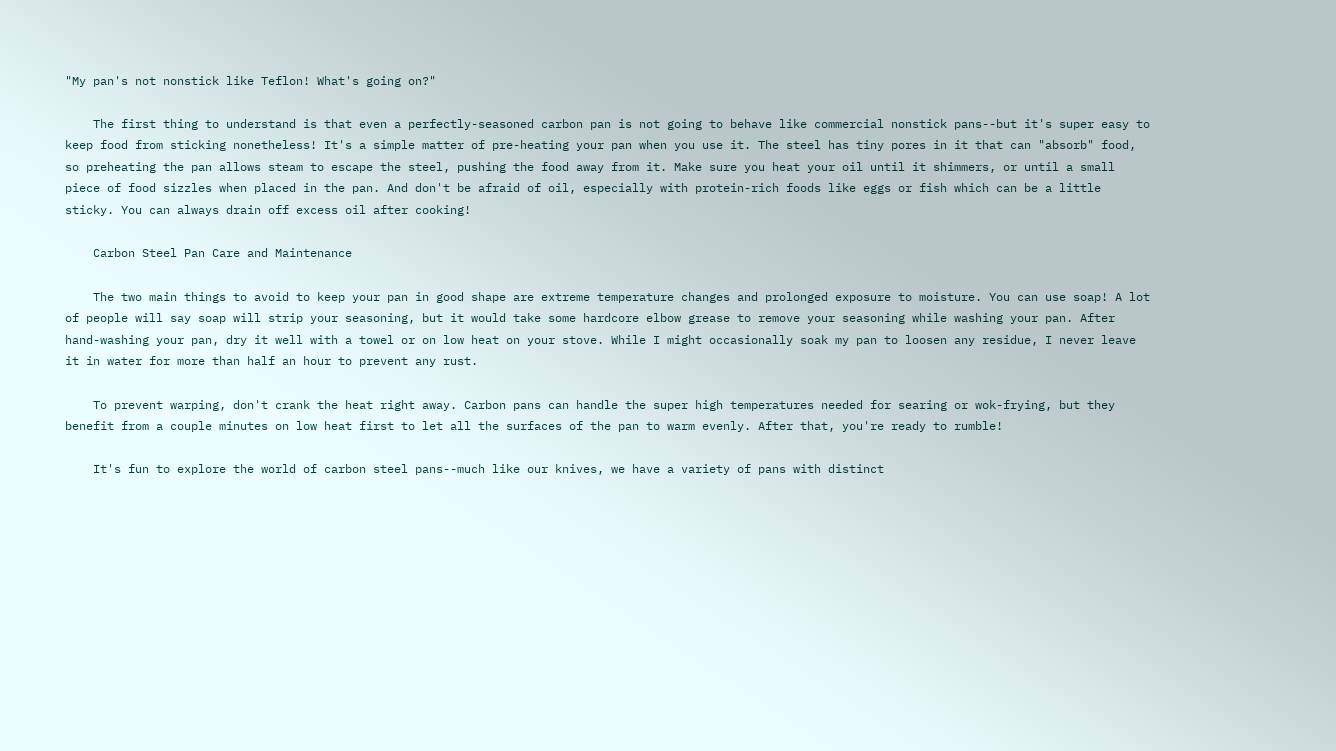"My pan's not nonstick like Teflon! What's going on?"

    The first thing to understand is that even a perfectly-seasoned carbon pan is not going to behave like commercial nonstick pans--but it's super easy to keep food from sticking nonetheless! It's a simple matter of pre-heating your pan when you use it. The steel has tiny pores in it that can "absorb" food, so preheating the pan allows steam to escape the steel, pushing the food away from it. Make sure you heat your oil until it shimmers, or until a small piece of food sizzles when placed in the pan. And don't be afraid of oil, especially with protein-rich foods like eggs or fish which can be a little sticky. You can always drain off excess oil after cooking!

    Carbon Steel Pan Care and Maintenance

    The two main things to avoid to keep your pan in good shape are extreme temperature changes and prolonged exposure to moisture. You can use soap! A lot of people will say soap will strip your seasoning, but it would take some hardcore elbow grease to remove your seasoning while washing your pan. After hand-washing your pan, dry it well with a towel or on low heat on your stove. While I might occasionally soak my pan to loosen any residue, I never leave it in water for more than half an hour to prevent any rust.

    To prevent warping, don't crank the heat right away. Carbon pans can handle the super high temperatures needed for searing or wok-frying, but they benefit from a couple minutes on low heat first to let all the surfaces of the pan to warm evenly. After that, you're ready to rumble!

    It's fun to explore the world of carbon steel pans--much like our knives, we have a variety of pans with distinct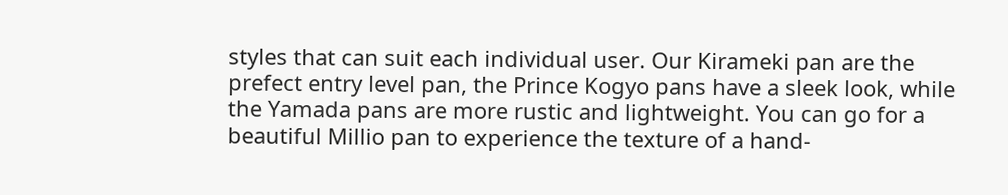styles that can suit each individual user. Our Kirameki pan are the prefect entry level pan, the Prince Kogyo pans have a sleek look, while the Yamada pans are more rustic and lightweight. You can go for a beautiful Millio pan to experience the texture of a hand-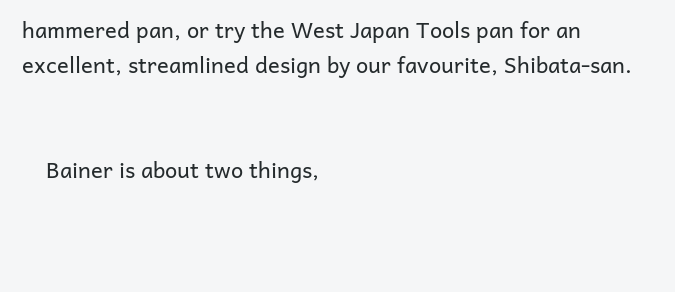hammered pan, or try the West Japan Tools pan for an excellent, streamlined design by our favourite, Shibata-san.


    Bainer is about two things,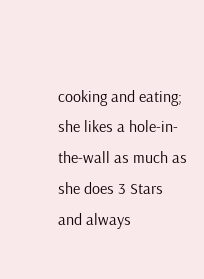cooking and eating; she likes a hole-in-the-wall as much as she does 3 Stars and always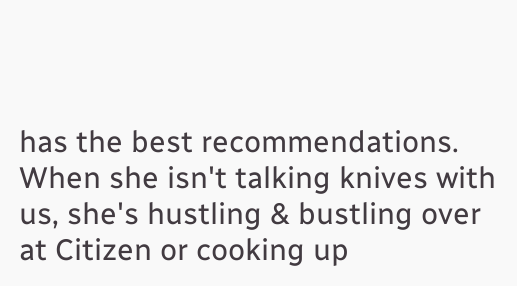has the best recommendations. When she isn't talking knives with us, she's hustling & bustling over at Citizen or cooking up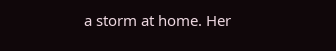a storm at home. Her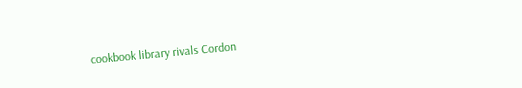cookbook library rivals Cordon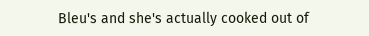Bleu's and she's actually cooked out of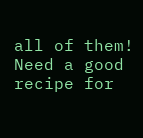all of them! Need a good recipe for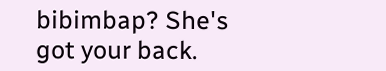bibimbap? She's got your back.